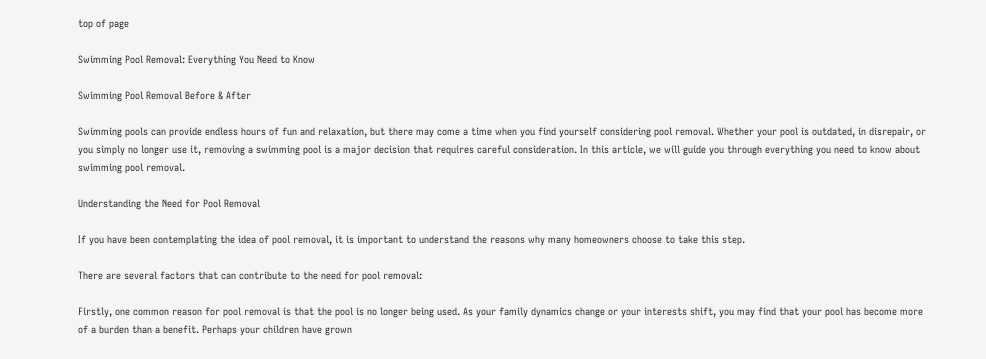top of page

Swimming Pool Removal: Everything You Need to Know

Swimming Pool Removal Before & After

Swimming pools can provide endless hours of fun and relaxation, but there may come a time when you find yourself considering pool removal. Whether your pool is outdated, in disrepair, or you simply no longer use it, removing a swimming pool is a major decision that requires careful consideration. In this article, we will guide you through everything you need to know about swimming pool removal.

Understanding the Need for Pool Removal

If you have been contemplating the idea of pool removal, it is important to understand the reasons why many homeowners choose to take this step.

There are several factors that can contribute to the need for pool removal:

Firstly, one common reason for pool removal is that the pool is no longer being used. As your family dynamics change or your interests shift, you may find that your pool has become more of a burden than a benefit. Perhaps your children have grown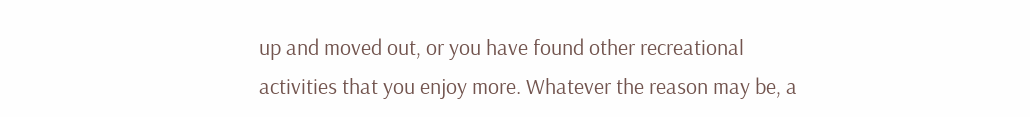up and moved out, or you have found other recreational activities that you enjoy more. Whatever the reason may be, a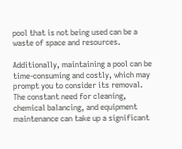pool that is not being used can be a waste of space and resources.

Additionally, maintaining a pool can be time-consuming and costly, which may prompt you to consider its removal. The constant need for cleaning, chemical balancing, and equipment maintenance can take up a significant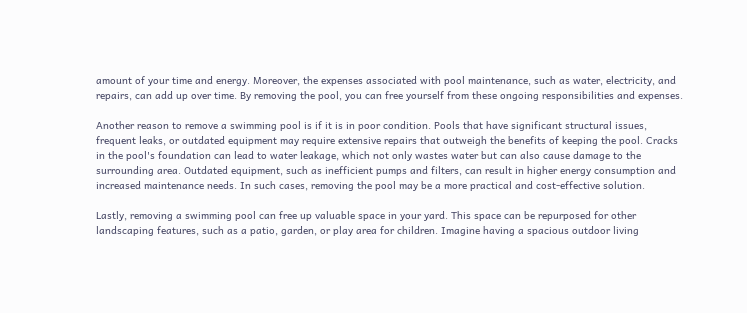amount of your time and energy. Moreover, the expenses associated with pool maintenance, such as water, electricity, and repairs, can add up over time. By removing the pool, you can free yourself from these ongoing responsibilities and expenses.

Another reason to remove a swimming pool is if it is in poor condition. Pools that have significant structural issues, frequent leaks, or outdated equipment may require extensive repairs that outweigh the benefits of keeping the pool. Cracks in the pool's foundation can lead to water leakage, which not only wastes water but can also cause damage to the surrounding area. Outdated equipment, such as inefficient pumps and filters, can result in higher energy consumption and increased maintenance needs. In such cases, removing the pool may be a more practical and cost-effective solution.

Lastly, removing a swimming pool can free up valuable space in your yard. This space can be repurposed for other landscaping features, such as a patio, garden, or play area for children. Imagine having a spacious outdoor living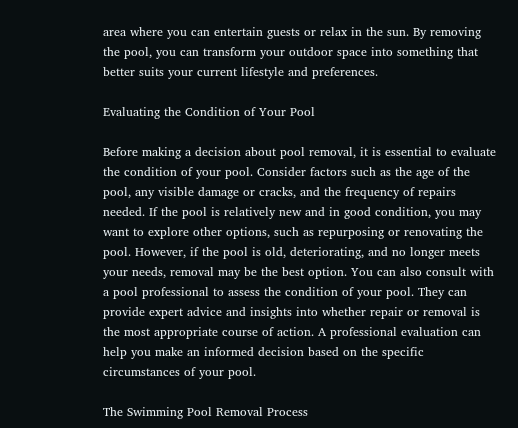area where you can entertain guests or relax in the sun. By removing the pool, you can transform your outdoor space into something that better suits your current lifestyle and preferences.

Evaluating the Condition of Your Pool

Before making a decision about pool removal, it is essential to evaluate the condition of your pool. Consider factors such as the age of the pool, any visible damage or cracks, and the frequency of repairs needed. If the pool is relatively new and in good condition, you may want to explore other options, such as repurposing or renovating the pool. However, if the pool is old, deteriorating, and no longer meets your needs, removal may be the best option. You can also consult with a pool professional to assess the condition of your pool. They can provide expert advice and insights into whether repair or removal is the most appropriate course of action. A professional evaluation can help you make an informed decision based on the specific circumstances of your pool.

The Swimming Pool Removal Process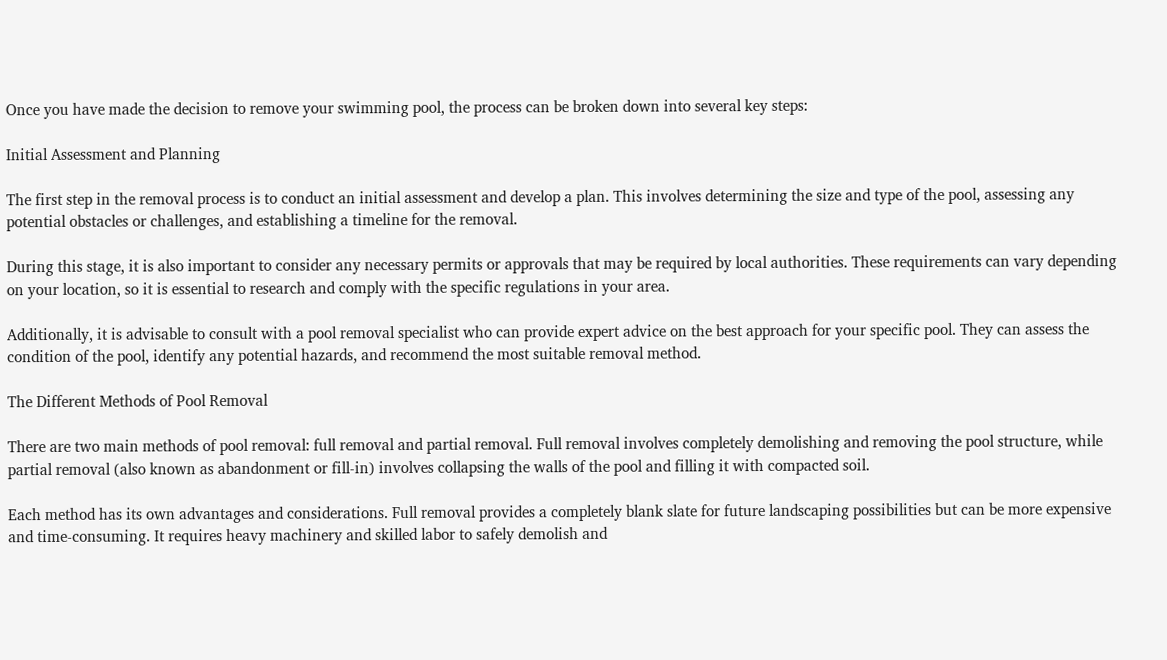Once you have made the decision to remove your swimming pool, the process can be broken down into several key steps:

Initial Assessment and Planning

The first step in the removal process is to conduct an initial assessment and develop a plan. This involves determining the size and type of the pool, assessing any potential obstacles or challenges, and establishing a timeline for the removal.

During this stage, it is also important to consider any necessary permits or approvals that may be required by local authorities. These requirements can vary depending on your location, so it is essential to research and comply with the specific regulations in your area.

Additionally, it is advisable to consult with a pool removal specialist who can provide expert advice on the best approach for your specific pool. They can assess the condition of the pool, identify any potential hazards, and recommend the most suitable removal method.

The Different Methods of Pool Removal

There are two main methods of pool removal: full removal and partial removal. Full removal involves completely demolishing and removing the pool structure, while partial removal (also known as abandonment or fill-in) involves collapsing the walls of the pool and filling it with compacted soil.

Each method has its own advantages and considerations. Full removal provides a completely blank slate for future landscaping possibilities but can be more expensive and time-consuming. It requires heavy machinery and skilled labor to safely demolish and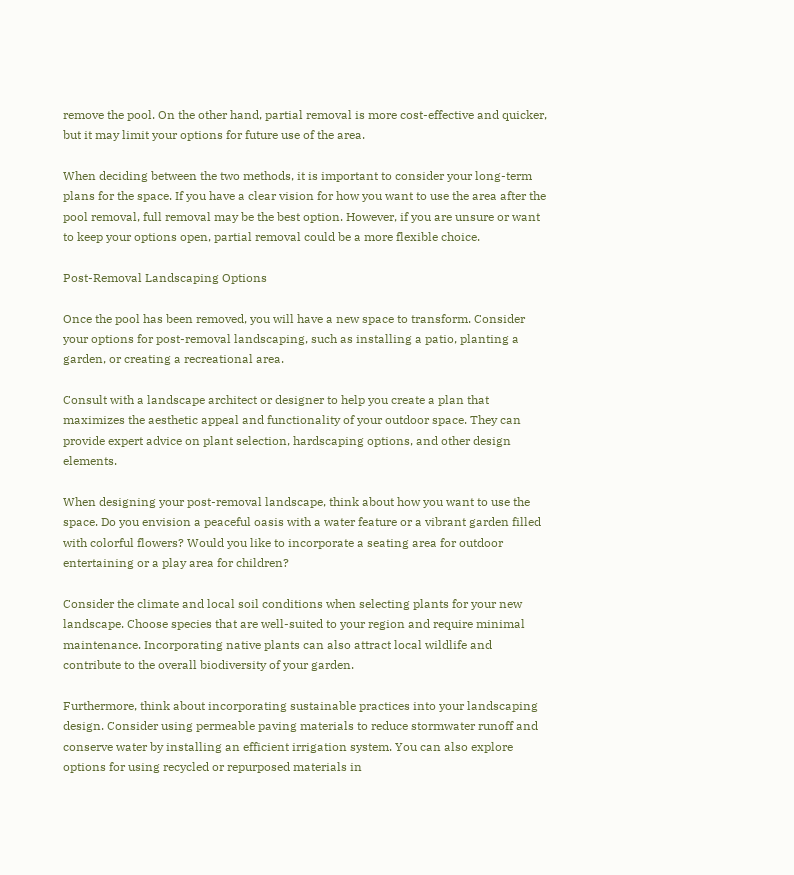remove the pool. On the other hand, partial removal is more cost-effective and quicker, but it may limit your options for future use of the area.

When deciding between the two methods, it is important to consider your long-term plans for the space. If you have a clear vision for how you want to use the area after the pool removal, full removal may be the best option. However, if you are unsure or want to keep your options open, partial removal could be a more flexible choice.

Post-Removal Landscaping Options

Once the pool has been removed, you will have a new space to transform. Consider your options for post-removal landscaping, such as installing a patio, planting a garden, or creating a recreational area.

Consult with a landscape architect or designer to help you create a plan that maximizes the aesthetic appeal and functionality of your outdoor space. They can provide expert advice on plant selection, hardscaping options, and other design elements.

When designing your post-removal landscape, think about how you want to use the space. Do you envision a peaceful oasis with a water feature or a vibrant garden filled with colorful flowers? Would you like to incorporate a seating area for outdoor entertaining or a play area for children?

Consider the climate and local soil conditions when selecting plants for your new landscape. Choose species that are well-suited to your region and require minimal maintenance. Incorporating native plants can also attract local wildlife and contribute to the overall biodiversity of your garden.

Furthermore, think about incorporating sustainable practices into your landscaping design. Consider using permeable paving materials to reduce stormwater runoff and conserve water by installing an efficient irrigation system. You can also explore options for using recycled or repurposed materials in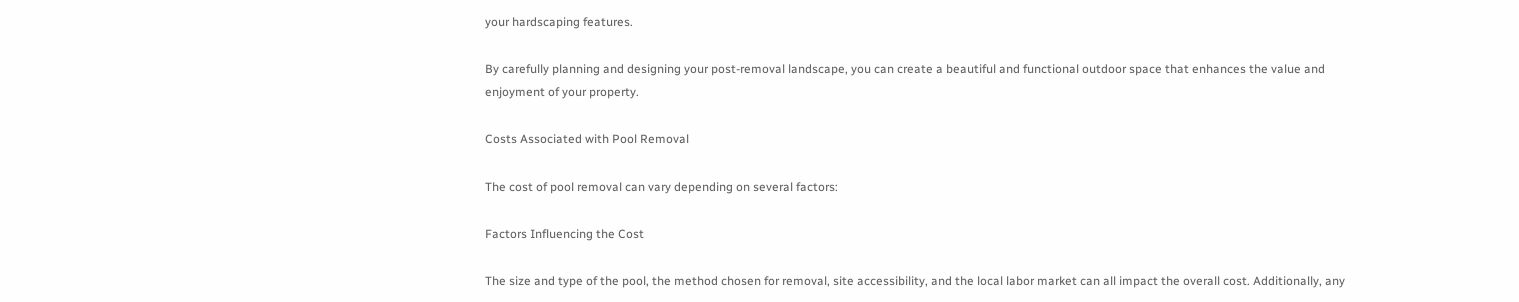your hardscaping features.

By carefully planning and designing your post-removal landscape, you can create a beautiful and functional outdoor space that enhances the value and enjoyment of your property.

Costs Associated with Pool Removal

The cost of pool removal can vary depending on several factors:

Factors Influencing the Cost

The size and type of the pool, the method chosen for removal, site accessibility, and the local labor market can all impact the overall cost. Additionally, any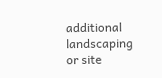additional landscaping or site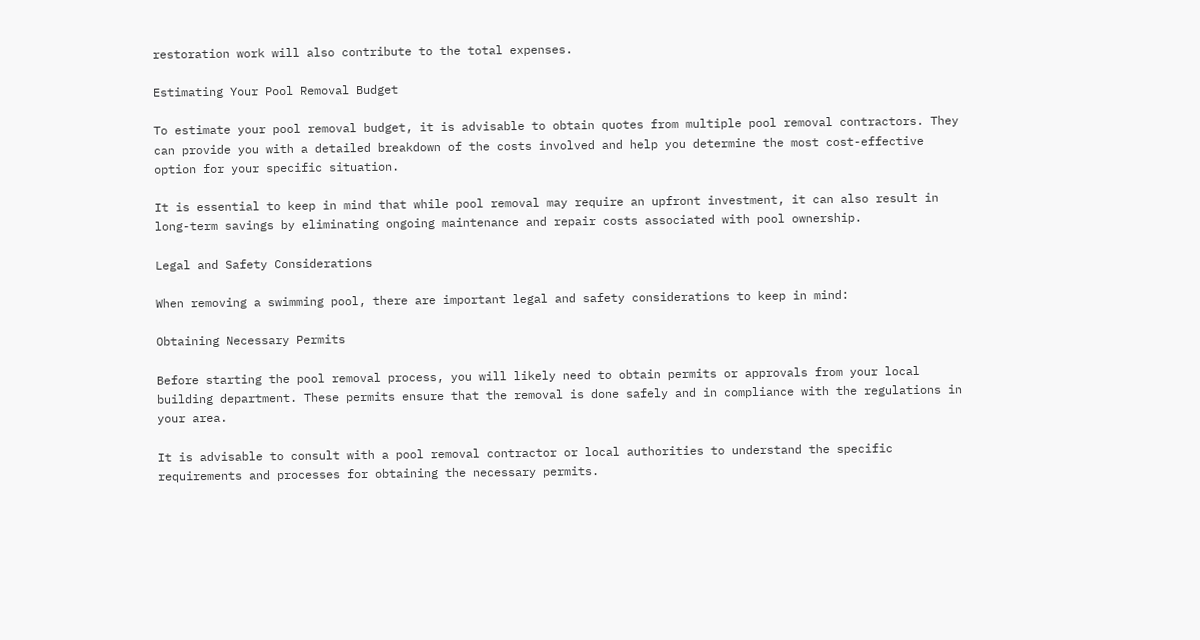restoration work will also contribute to the total expenses.

Estimating Your Pool Removal Budget

To estimate your pool removal budget, it is advisable to obtain quotes from multiple pool removal contractors. They can provide you with a detailed breakdown of the costs involved and help you determine the most cost-effective option for your specific situation.

It is essential to keep in mind that while pool removal may require an upfront investment, it can also result in long-term savings by eliminating ongoing maintenance and repair costs associated with pool ownership.

Legal and Safety Considerations

When removing a swimming pool, there are important legal and safety considerations to keep in mind:

Obtaining Necessary Permits

Before starting the pool removal process, you will likely need to obtain permits or approvals from your local building department. These permits ensure that the removal is done safely and in compliance with the regulations in your area.

It is advisable to consult with a pool removal contractor or local authorities to understand the specific requirements and processes for obtaining the necessary permits.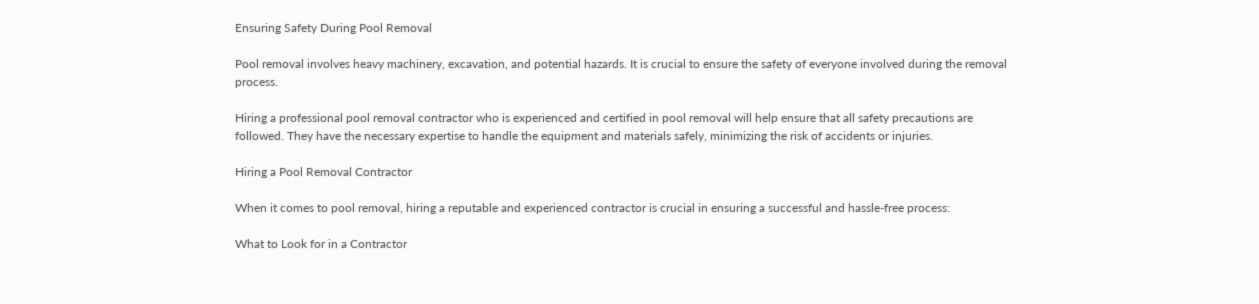Ensuring Safety During Pool Removal

Pool removal involves heavy machinery, excavation, and potential hazards. It is crucial to ensure the safety of everyone involved during the removal process.

Hiring a professional pool removal contractor who is experienced and certified in pool removal will help ensure that all safety precautions are followed. They have the necessary expertise to handle the equipment and materials safely, minimizing the risk of accidents or injuries.

Hiring a Pool Removal Contractor

When it comes to pool removal, hiring a reputable and experienced contractor is crucial in ensuring a successful and hassle-free process:

What to Look for in a Contractor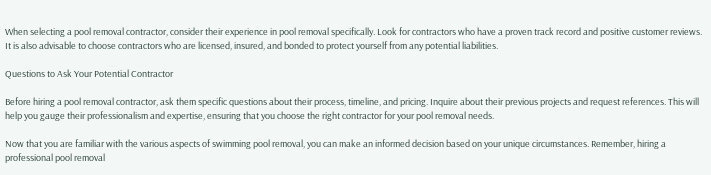When selecting a pool removal contractor, consider their experience in pool removal specifically. Look for contractors who have a proven track record and positive customer reviews. It is also advisable to choose contractors who are licensed, insured, and bonded to protect yourself from any potential liabilities.

Questions to Ask Your Potential Contractor

Before hiring a pool removal contractor, ask them specific questions about their process, timeline, and pricing. Inquire about their previous projects and request references. This will help you gauge their professionalism and expertise, ensuring that you choose the right contractor for your pool removal needs.

Now that you are familiar with the various aspects of swimming pool removal, you can make an informed decision based on your unique circumstances. Remember, hiring a professional pool removal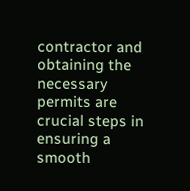contractor and obtaining the necessary permits are crucial steps in ensuring a smooth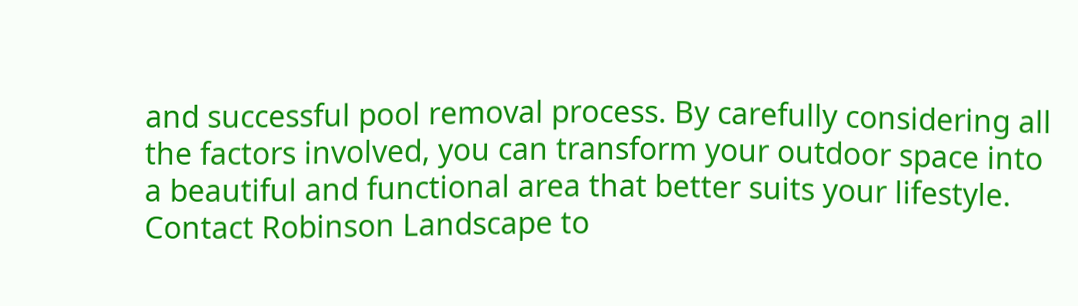and successful pool removal process. By carefully considering all the factors involved, you can transform your outdoor space into a beautiful and functional area that better suits your lifestyle. Contact Robinson Landscape to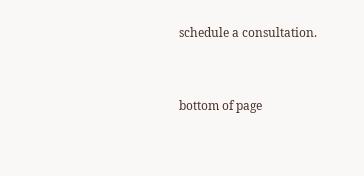schedule a consultation.


bottom of page